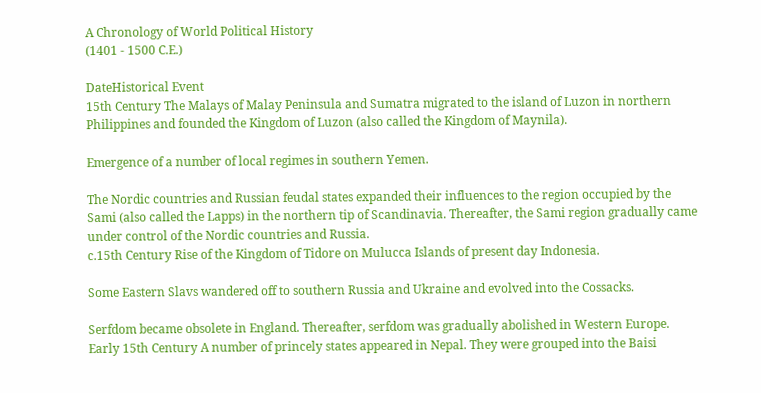A Chronology of World Political History
(1401 - 1500 C.E.)

DateHistorical Event
15th Century The Malays of Malay Peninsula and Sumatra migrated to the island of Luzon in northern Philippines and founded the Kingdom of Luzon (also called the Kingdom of Maynila).

Emergence of a number of local regimes in southern Yemen.

The Nordic countries and Russian feudal states expanded their influences to the region occupied by the Sami (also called the Lapps) in the northern tip of Scandinavia. Thereafter, the Sami region gradually came under control of the Nordic countries and Russia.
c.15th Century Rise of the Kingdom of Tidore on Mulucca Islands of present day Indonesia.

Some Eastern Slavs wandered off to southern Russia and Ukraine and evolved into the Cossacks.

Serfdom became obsolete in England. Thereafter, serfdom was gradually abolished in Western Europe.
Early 15th Century A number of princely states appeared in Nepal. They were grouped into the Baisi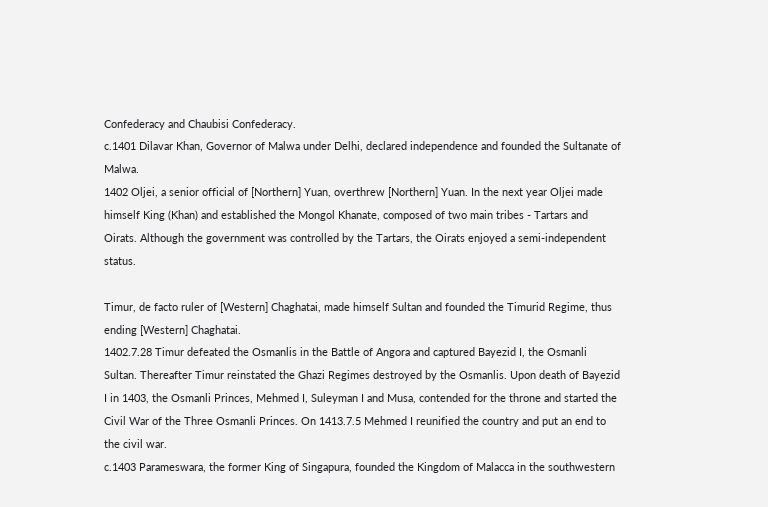Confederacy and Chaubisi Confederacy.
c.1401 Dilavar Khan, Governor of Malwa under Delhi, declared independence and founded the Sultanate of Malwa.
1402 Oljei, a senior official of [Northern] Yuan, overthrew [Northern] Yuan. In the next year Oljei made himself King (Khan) and established the Mongol Khanate, composed of two main tribes - Tartars and Oirats. Although the government was controlled by the Tartars, the Oirats enjoyed a semi-independent status.

Timur, de facto ruler of [Western] Chaghatai, made himself Sultan and founded the Timurid Regime, thus ending [Western] Chaghatai.
1402.7.28 Timur defeated the Osmanlis in the Battle of Angora and captured Bayezid I, the Osmanli Sultan. Thereafter Timur reinstated the Ghazi Regimes destroyed by the Osmanlis. Upon death of Bayezid I in 1403, the Osmanli Princes, Mehmed I, Suleyman I and Musa, contended for the throne and started the Civil War of the Three Osmanli Princes. On 1413.7.5 Mehmed I reunified the country and put an end to the civil war.
c.1403 Parameswara, the former King of Singapura, founded the Kingdom of Malacca in the southwestern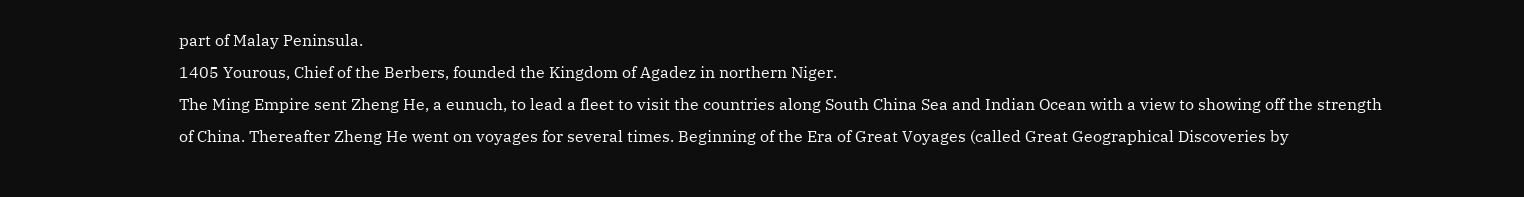part of Malay Peninsula.
1405 Yourous, Chief of the Berbers, founded the Kingdom of Agadez in northern Niger.
The Ming Empire sent Zheng He, a eunuch, to lead a fleet to visit the countries along South China Sea and Indian Ocean with a view to showing off the strength of China. Thereafter Zheng He went on voyages for several times. Beginning of the Era of Great Voyages (called Great Geographical Discoveries by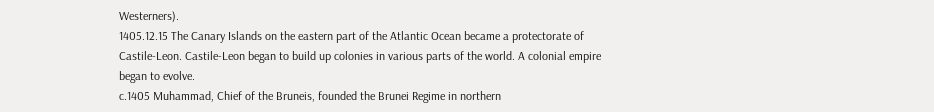Westerners).
1405.12.15 The Canary Islands on the eastern part of the Atlantic Ocean became a protectorate of Castile-Leon. Castile-Leon began to build up colonies in various parts of the world. A colonial empire began to evolve.
c.1405 Muhammad, Chief of the Bruneis, founded the Brunei Regime in northern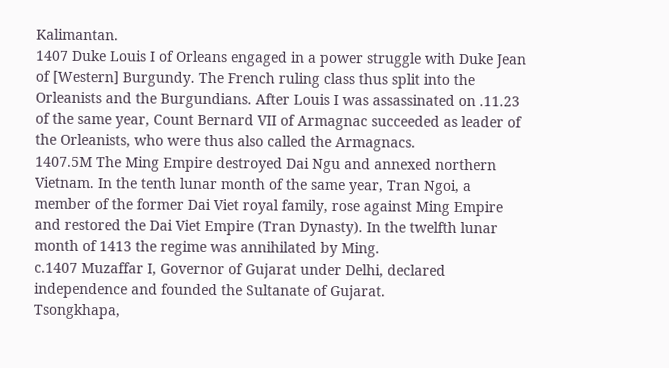Kalimantan.
1407 Duke Louis I of Orleans engaged in a power struggle with Duke Jean of [Western] Burgundy. The French ruling class thus split into the Orleanists and the Burgundians. After Louis I was assassinated on .11.23 of the same year, Count Bernard VII of Armagnac succeeded as leader of the Orleanists, who were thus also called the Armagnacs.
1407.5M The Ming Empire destroyed Dai Ngu and annexed northern Vietnam. In the tenth lunar month of the same year, Tran Ngoi, a member of the former Dai Viet royal family, rose against Ming Empire and restored the Dai Viet Empire (Tran Dynasty). In the twelfth lunar month of 1413 the regime was annihilated by Ming.
c.1407 Muzaffar I, Governor of Gujarat under Delhi, declared independence and founded the Sultanate of Gujarat.
Tsongkhapa,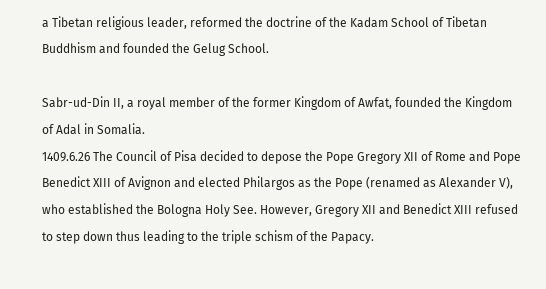a Tibetan religious leader, reformed the doctrine of the Kadam School of Tibetan Buddhism and founded the Gelug School.

Sabr-ud-Din II, a royal member of the former Kingdom of Awfat, founded the Kingdom of Adal in Somalia.
1409.6.26 The Council of Pisa decided to depose the Pope Gregory XII of Rome and Pope Benedict XIII of Avignon and elected Philargos as the Pope (renamed as Alexander V), who established the Bologna Holy See. However, Gregory XII and Benedict XIII refused to step down thus leading to the triple schism of the Papacy.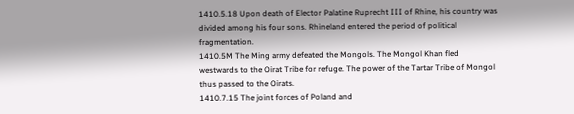1410.5.18 Upon death of Elector Palatine Ruprecht III of Rhine, his country was divided among his four sons. Rhineland entered the period of political fragmentation.
1410.5M The Ming army defeated the Mongols. The Mongol Khan fled westwards to the Oirat Tribe for refuge. The power of the Tartar Tribe of Mongol thus passed to the Oirats.
1410.7.15 The joint forces of Poland and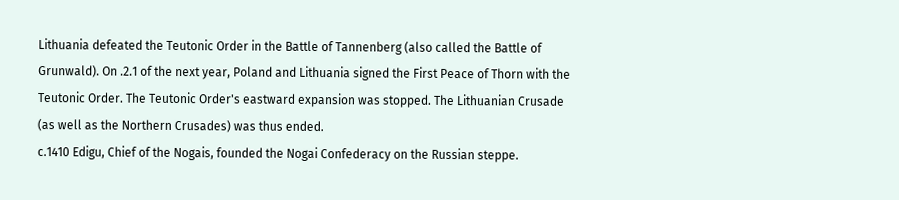Lithuania defeated the Teutonic Order in the Battle of Tannenberg (also called the Battle of Grunwald). On .2.1 of the next year, Poland and Lithuania signed the First Peace of Thorn with the Teutonic Order. The Teutonic Order's eastward expansion was stopped. The Lithuanian Crusade (as well as the Northern Crusades) was thus ended.
c.1410 Edigu, Chief of the Nogais, founded the Nogai Confederacy on the Russian steppe.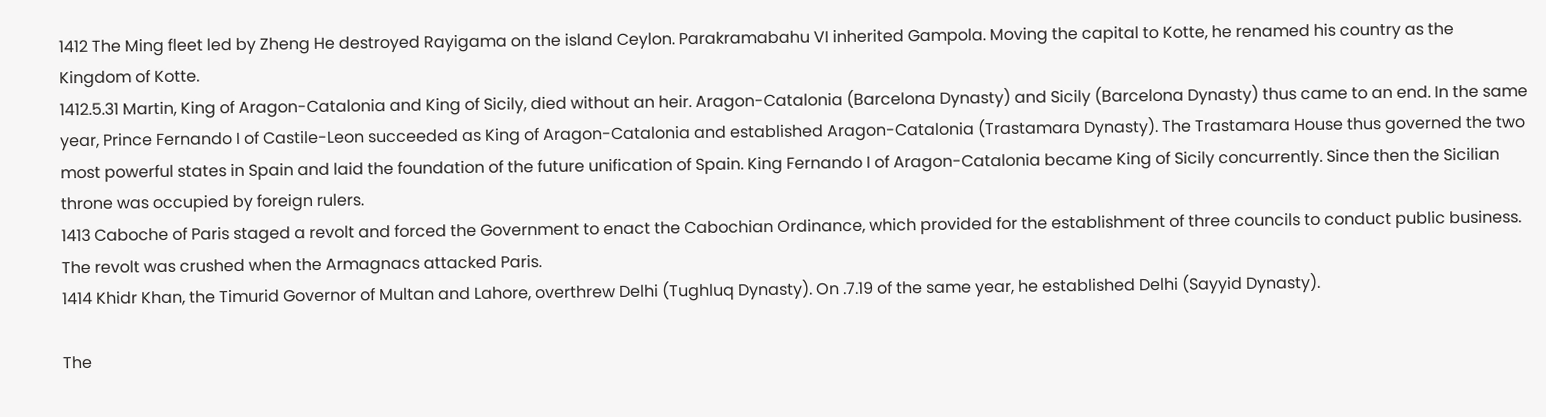1412 The Ming fleet led by Zheng He destroyed Rayigama on the island Ceylon. Parakramabahu VI inherited Gampola. Moving the capital to Kotte, he renamed his country as the Kingdom of Kotte.
1412.5.31 Martin, King of Aragon-Catalonia and King of Sicily, died without an heir. Aragon-Catalonia (Barcelona Dynasty) and Sicily (Barcelona Dynasty) thus came to an end. In the same year, Prince Fernando I of Castile-Leon succeeded as King of Aragon-Catalonia and established Aragon-Catalonia (Trastamara Dynasty). The Trastamara House thus governed the two most powerful states in Spain and laid the foundation of the future unification of Spain. King Fernando I of Aragon-Catalonia became King of Sicily concurrently. Since then the Sicilian throne was occupied by foreign rulers.
1413 Caboche of Paris staged a revolt and forced the Government to enact the Cabochian Ordinance, which provided for the establishment of three councils to conduct public business. The revolt was crushed when the Armagnacs attacked Paris.
1414 Khidr Khan, the Timurid Governor of Multan and Lahore, overthrew Delhi (Tughluq Dynasty). On .7.19 of the same year, he established Delhi (Sayyid Dynasty).

The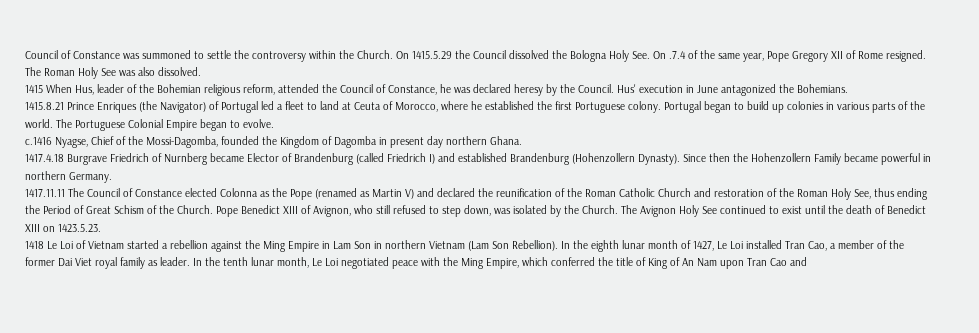Council of Constance was summoned to settle the controversy within the Church. On 1415.5.29 the Council dissolved the Bologna Holy See. On .7.4 of the same year, Pope Gregory XII of Rome resigned. The Roman Holy See was also dissolved.
1415 When Hus, leader of the Bohemian religious reform, attended the Council of Constance, he was declared heresy by the Council. Hus' execution in June antagonized the Bohemians.
1415.8.21 Prince Enriques (the Navigator) of Portugal led a fleet to land at Ceuta of Morocco, where he established the first Portuguese colony. Portugal began to build up colonies in various parts of the world. The Portuguese Colonial Empire began to evolve.
c.1416 Nyagse, Chief of the Mossi-Dagomba, founded the Kingdom of Dagomba in present day northern Ghana.
1417.4.18 Burgrave Friedrich of Nurnberg became Elector of Brandenburg (called Friedrich I) and established Brandenburg (Hohenzollern Dynasty). Since then the Hohenzollern Family became powerful in northern Germany.
1417.11.11 The Council of Constance elected Colonna as the Pope (renamed as Martin V) and declared the reunification of the Roman Catholic Church and restoration of the Roman Holy See, thus ending the Period of Great Schism of the Church. Pope Benedict XIII of Avignon, who still refused to step down, was isolated by the Church. The Avignon Holy See continued to exist until the death of Benedict XIII on 1423.5.23.
1418 Le Loi of Vietnam started a rebellion against the Ming Empire in Lam Son in northern Vietnam (Lam Son Rebellion). In the eighth lunar month of 1427, Le Loi installed Tran Cao, a member of the former Dai Viet royal family as leader. In the tenth lunar month, Le Loi negotiated peace with the Ming Empire, which conferred the title of King of An Nam upon Tran Cao and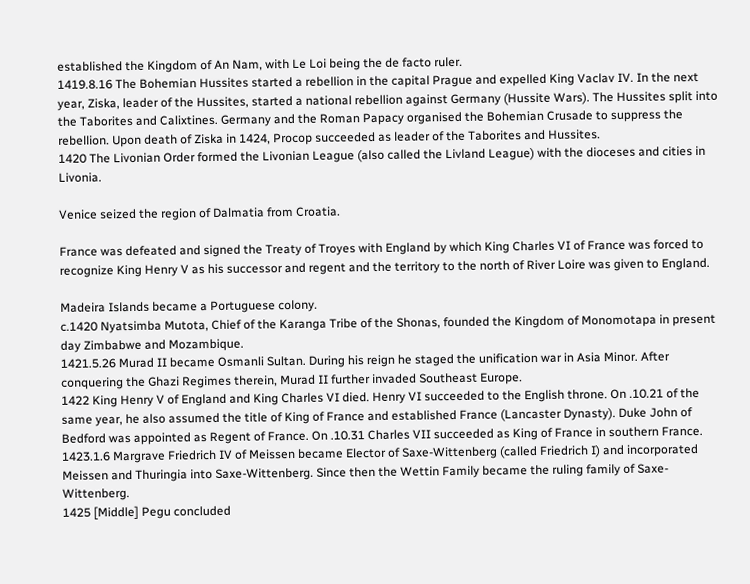established the Kingdom of An Nam, with Le Loi being the de facto ruler.
1419.8.16 The Bohemian Hussites started a rebellion in the capital Prague and expelled King Vaclav IV. In the next year, Ziska, leader of the Hussites, started a national rebellion against Germany (Hussite Wars). The Hussites split into the Taborites and Calixtines. Germany and the Roman Papacy organised the Bohemian Crusade to suppress the rebellion. Upon death of Ziska in 1424, Procop succeeded as leader of the Taborites and Hussites.
1420 The Livonian Order formed the Livonian League (also called the Livland League) with the dioceses and cities in Livonia.

Venice seized the region of Dalmatia from Croatia.

France was defeated and signed the Treaty of Troyes with England by which King Charles VI of France was forced to recognize King Henry V as his successor and regent and the territory to the north of River Loire was given to England.

Madeira Islands became a Portuguese colony.
c.1420 Nyatsimba Mutota, Chief of the Karanga Tribe of the Shonas, founded the Kingdom of Monomotapa in present day Zimbabwe and Mozambique.
1421.5.26 Murad II became Osmanli Sultan. During his reign he staged the unification war in Asia Minor. After conquering the Ghazi Regimes therein, Murad II further invaded Southeast Europe.
1422 King Henry V of England and King Charles VI died. Henry VI succeeded to the English throne. On .10.21 of the same year, he also assumed the title of King of France and established France (Lancaster Dynasty). Duke John of Bedford was appointed as Regent of France. On .10.31 Charles VII succeeded as King of France in southern France.
1423.1.6 Margrave Friedrich IV of Meissen became Elector of Saxe-Wittenberg (called Friedrich I) and incorporated Meissen and Thuringia into Saxe-Wittenberg. Since then the Wettin Family became the ruling family of Saxe-Wittenberg.
1425 [Middle] Pegu concluded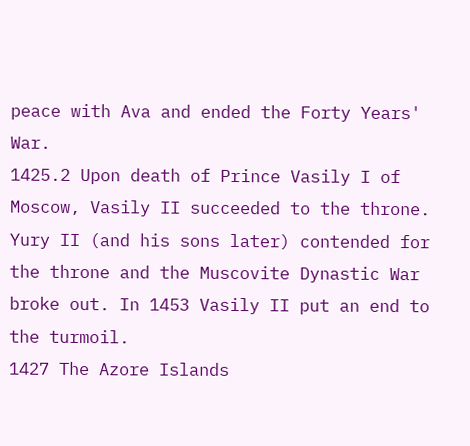peace with Ava and ended the Forty Years' War.
1425.2 Upon death of Prince Vasily I of Moscow, Vasily II succeeded to the throne. Yury II (and his sons later) contended for the throne and the Muscovite Dynastic War broke out. In 1453 Vasily II put an end to the turmoil.
1427 The Azore Islands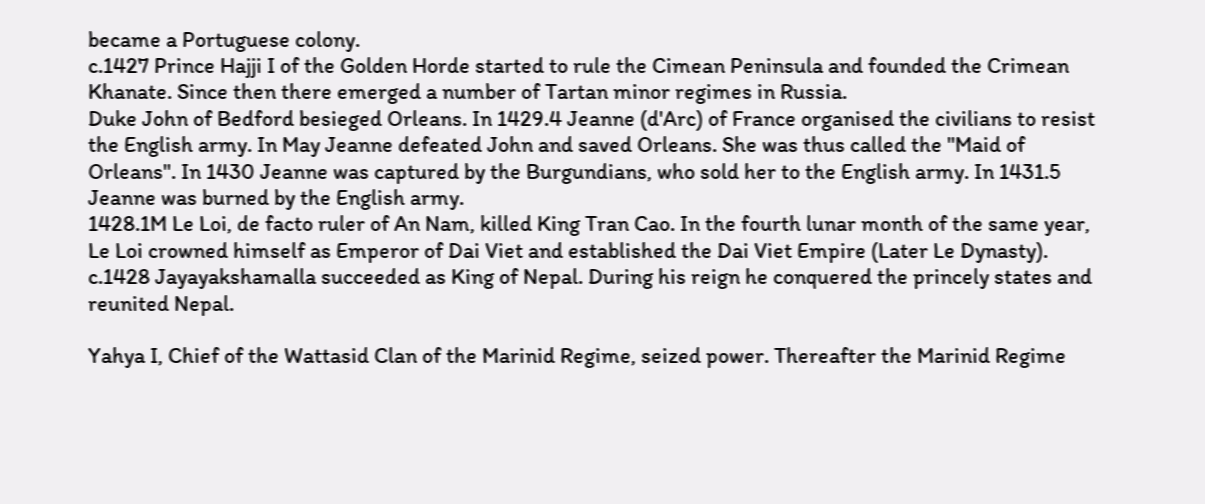became a Portuguese colony.
c.1427 Prince Hajji I of the Golden Horde started to rule the Cimean Peninsula and founded the Crimean Khanate. Since then there emerged a number of Tartan minor regimes in Russia.
Duke John of Bedford besieged Orleans. In 1429.4 Jeanne (d'Arc) of France organised the civilians to resist the English army. In May Jeanne defeated John and saved Orleans. She was thus called the "Maid of Orleans". In 1430 Jeanne was captured by the Burgundians, who sold her to the English army. In 1431.5 Jeanne was burned by the English army.
1428.1M Le Loi, de facto ruler of An Nam, killed King Tran Cao. In the fourth lunar month of the same year, Le Loi crowned himself as Emperor of Dai Viet and established the Dai Viet Empire (Later Le Dynasty).
c.1428 Jayayakshamalla succeeded as King of Nepal. During his reign he conquered the princely states and reunited Nepal.

Yahya I, Chief of the Wattasid Clan of the Marinid Regime, seized power. Thereafter the Marinid Regime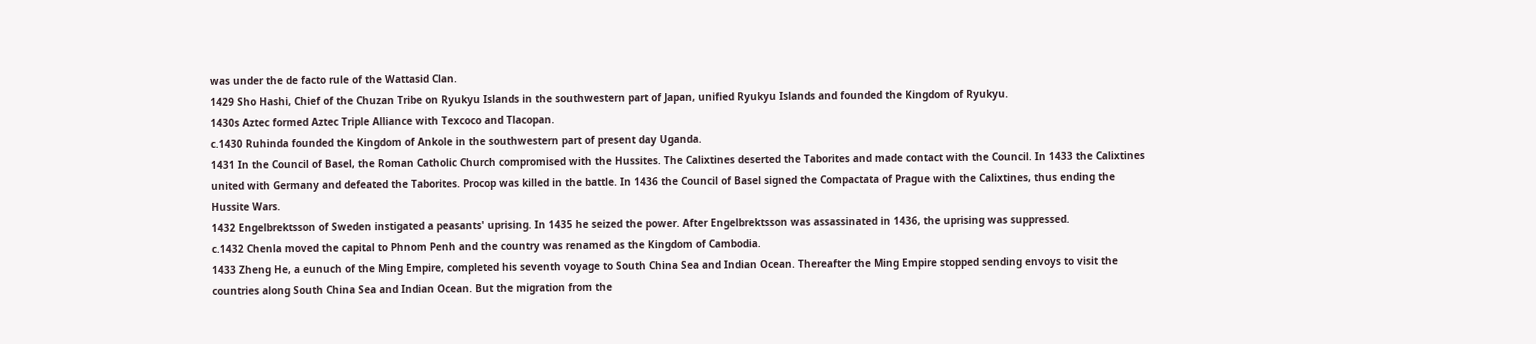was under the de facto rule of the Wattasid Clan.
1429 Sho Hashi, Chief of the Chuzan Tribe on Ryukyu Islands in the southwestern part of Japan, unified Ryukyu Islands and founded the Kingdom of Ryukyu.
1430s Aztec formed Aztec Triple Alliance with Texcoco and Tlacopan.
c.1430 Ruhinda founded the Kingdom of Ankole in the southwestern part of present day Uganda.
1431 In the Council of Basel, the Roman Catholic Church compromised with the Hussites. The Calixtines deserted the Taborites and made contact with the Council. In 1433 the Calixtines united with Germany and defeated the Taborites. Procop was killed in the battle. In 1436 the Council of Basel signed the Compactata of Prague with the Calixtines, thus ending the Hussite Wars.
1432 Engelbrektsson of Sweden instigated a peasants' uprising. In 1435 he seized the power. After Engelbrektsson was assassinated in 1436, the uprising was suppressed.
c.1432 Chenla moved the capital to Phnom Penh and the country was renamed as the Kingdom of Cambodia.
1433 Zheng He, a eunuch of the Ming Empire, completed his seventh voyage to South China Sea and Indian Ocean. Thereafter the Ming Empire stopped sending envoys to visit the countries along South China Sea and Indian Ocean. But the migration from the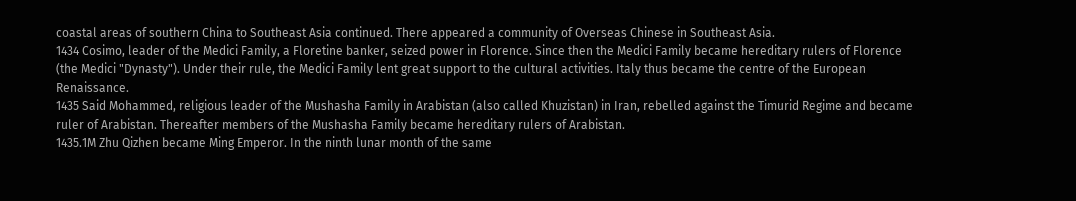coastal areas of southern China to Southeast Asia continued. There appeared a community of Overseas Chinese in Southeast Asia.
1434 Cosimo, leader of the Medici Family, a Floretine banker, seized power in Florence. Since then the Medici Family became hereditary rulers of Florence (the Medici "Dynasty"). Under their rule, the Medici Family lent great support to the cultural activities. Italy thus became the centre of the European Renaissance.
1435 Said Mohammed, religious leader of the Mushasha Family in Arabistan (also called Khuzistan) in Iran, rebelled against the Timurid Regime and became ruler of Arabistan. Thereafter members of the Mushasha Family became hereditary rulers of Arabistan.
1435.1M Zhu Qizhen became Ming Emperor. In the ninth lunar month of the same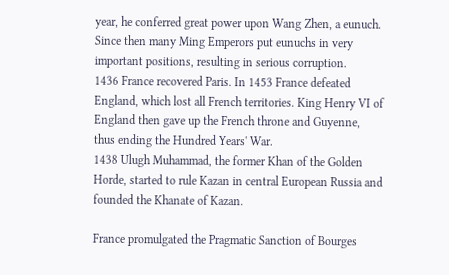year, he conferred great power upon Wang Zhen, a eunuch. Since then many Ming Emperors put eunuchs in very important positions, resulting in serious corruption.
1436 France recovered Paris. In 1453 France defeated England, which lost all French territories. King Henry VI of England then gave up the French throne and Guyenne, thus ending the Hundred Years' War.
1438 Ulugh Muhammad, the former Khan of the Golden Horde, started to rule Kazan in central European Russia and founded the Khanate of Kazan.

France promulgated the Pragmatic Sanction of Bourges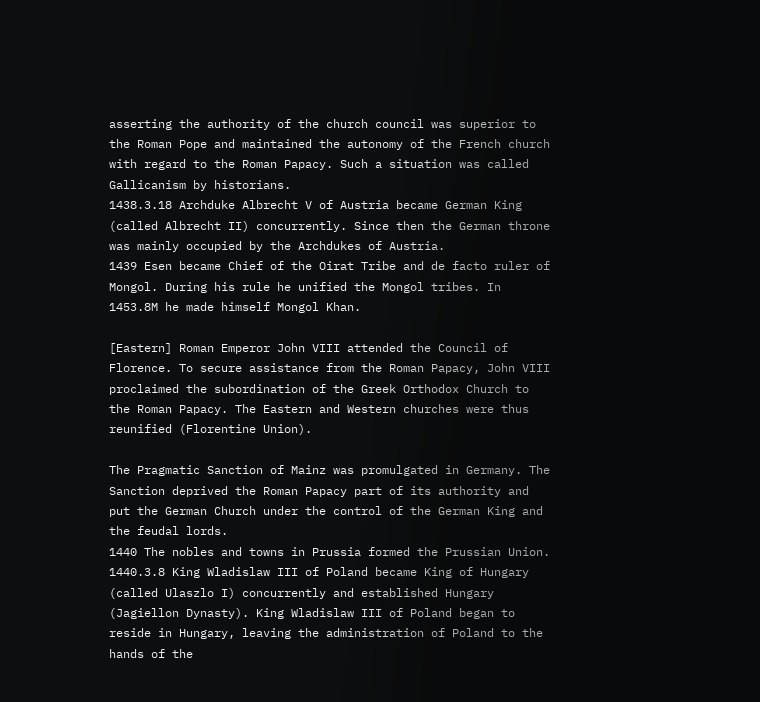asserting the authority of the church council was superior to the Roman Pope and maintained the autonomy of the French church with regard to the Roman Papacy. Such a situation was called Gallicanism by historians.
1438.3.18 Archduke Albrecht V of Austria became German King (called Albrecht II) concurrently. Since then the German throne was mainly occupied by the Archdukes of Austria.
1439 Esen became Chief of the Oirat Tribe and de facto ruler of Mongol. During his rule he unified the Mongol tribes. In 1453.8M he made himself Mongol Khan.

[Eastern] Roman Emperor John VIII attended the Council of Florence. To secure assistance from the Roman Papacy, John VIII proclaimed the subordination of the Greek Orthodox Church to the Roman Papacy. The Eastern and Western churches were thus reunified (Florentine Union).

The Pragmatic Sanction of Mainz was promulgated in Germany. The Sanction deprived the Roman Papacy part of its authority and put the German Church under the control of the German King and the feudal lords.
1440 The nobles and towns in Prussia formed the Prussian Union.
1440.3.8 King Wladislaw III of Poland became King of Hungary (called Ulaszlo I) concurrently and established Hungary (Jagiellon Dynasty). King Wladislaw III of Poland began to reside in Hungary, leaving the administration of Poland to the hands of the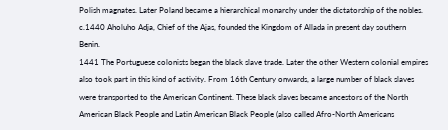Polish magnates. Later Poland became a hierarchical monarchy under the dictatorship of the nobles.
c.1440 Aholuho Adja, Chief of the Ajas, founded the Kingdom of Allada in present day southern Benin.
1441 The Portuguese colonists began the black slave trade. Later the other Western colonial empires also took part in this kind of activity. From 16th Century onwards, a large number of black slaves were transported to the American Continent. These black slaves became ancestors of the North American Black People and Latin American Black People (also called Afro-North Americans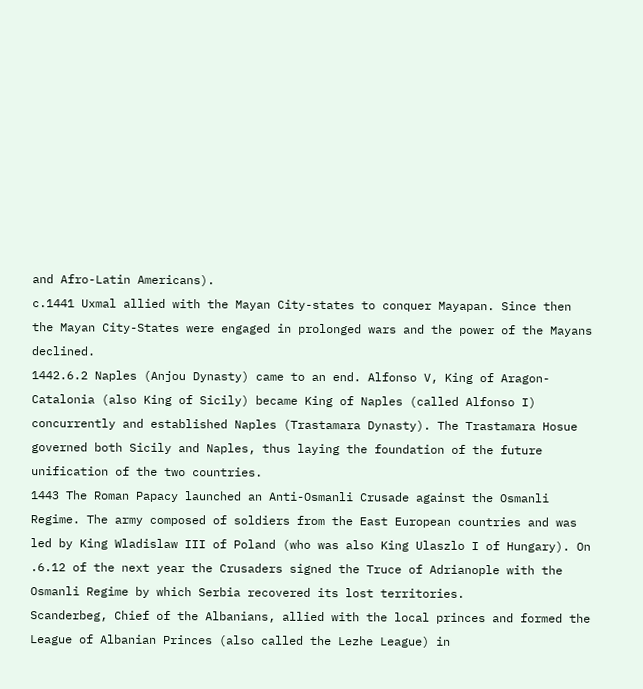and Afro-Latin Americans).
c.1441 Uxmal allied with the Mayan City-states to conquer Mayapan. Since then the Mayan City-States were engaged in prolonged wars and the power of the Mayans declined.
1442.6.2 Naples (Anjou Dynasty) came to an end. Alfonso V, King of Aragon-Catalonia (also King of Sicily) became King of Naples (called Alfonso I) concurrently and established Naples (Trastamara Dynasty). The Trastamara Hosue governed both Sicily and Naples, thus laying the foundation of the future unification of the two countries.
1443 The Roman Papacy launched an Anti-Osmanli Crusade against the Osmanli Regime. The army composed of soldiers from the East European countries and was led by King Wladislaw III of Poland (who was also King Ulaszlo I of Hungary). On .6.12 of the next year the Crusaders signed the Truce of Adrianople with the Osmanli Regime by which Serbia recovered its lost territories.
Scanderbeg, Chief of the Albanians, allied with the local princes and formed the League of Albanian Princes (also called the Lezhe League) in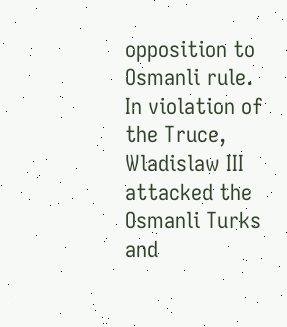opposition to Osmanli rule.
In violation of the Truce, Wladislaw III attacked the Osmanli Turks and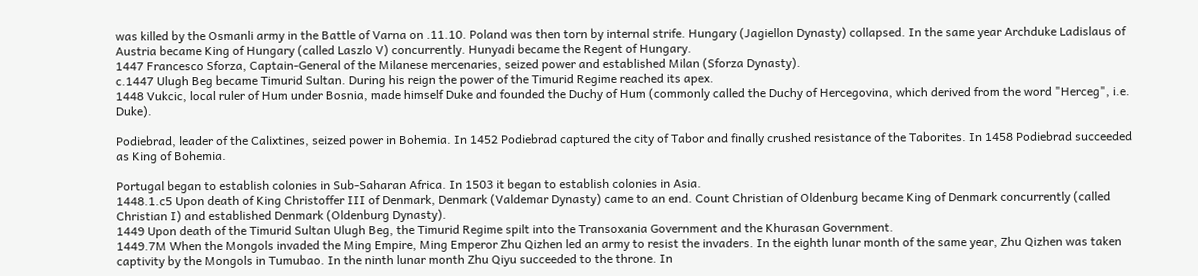was killed by the Osmanli army in the Battle of Varna on .11.10. Poland was then torn by internal strife. Hungary (Jagiellon Dynasty) collapsed. In the same year Archduke Ladislaus of Austria became King of Hungary (called Laszlo V) concurrently. Hunyadi became the Regent of Hungary.
1447 Francesco Sforza, Captain-General of the Milanese mercenaries, seized power and established Milan (Sforza Dynasty).
c.1447 Ulugh Beg became Timurid Sultan. During his reign the power of the Timurid Regime reached its apex.
1448 Vukcic, local ruler of Hum under Bosnia, made himself Duke and founded the Duchy of Hum (commonly called the Duchy of Hercegovina, which derived from the word "Herceg", i.e. Duke).

Podiebrad, leader of the Calixtines, seized power in Bohemia. In 1452 Podiebrad captured the city of Tabor and finally crushed resistance of the Taborites. In 1458 Podiebrad succeeded as King of Bohemia.

Portugal began to establish colonies in Sub-Saharan Africa. In 1503 it began to establish colonies in Asia.
1448.1.c5 Upon death of King Christoffer III of Denmark, Denmark (Valdemar Dynasty) came to an end. Count Christian of Oldenburg became King of Denmark concurrently (called Christian I) and established Denmark (Oldenburg Dynasty).
1449 Upon death of the Timurid Sultan Ulugh Beg, the Timurid Regime spilt into the Transoxania Government and the Khurasan Government.
1449.7M When the Mongols invaded the Ming Empire, Ming Emperor Zhu Qizhen led an army to resist the invaders. In the eighth lunar month of the same year, Zhu Qizhen was taken captivity by the Mongols in Tumubao. In the ninth lunar month Zhu Qiyu succeeded to the throne. In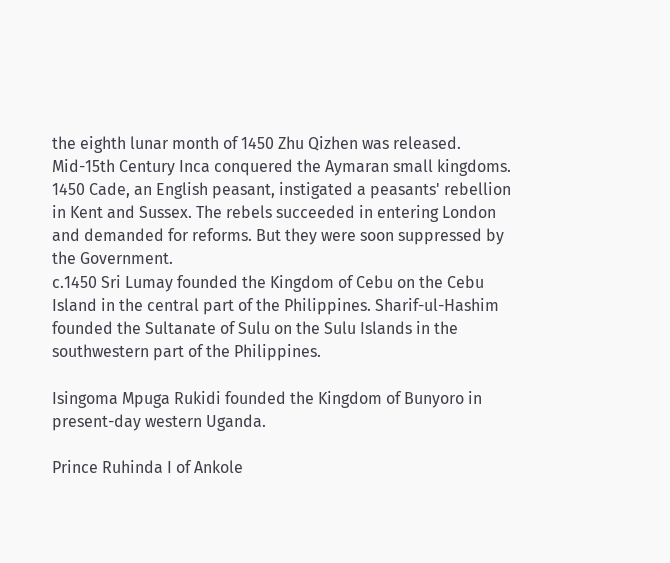the eighth lunar month of 1450 Zhu Qizhen was released.
Mid-15th Century Inca conquered the Aymaran small kingdoms.
1450 Cade, an English peasant, instigated a peasants' rebellion in Kent and Sussex. The rebels succeeded in entering London and demanded for reforms. But they were soon suppressed by the Government.
c.1450 Sri Lumay founded the Kingdom of Cebu on the Cebu Island in the central part of the Philippines. Sharif-ul-Hashim founded the Sultanate of Sulu on the Sulu Islands in the southwestern part of the Philippines.

Isingoma Mpuga Rukidi founded the Kingdom of Bunyoro in present-day western Uganda.

Prince Ruhinda I of Ankole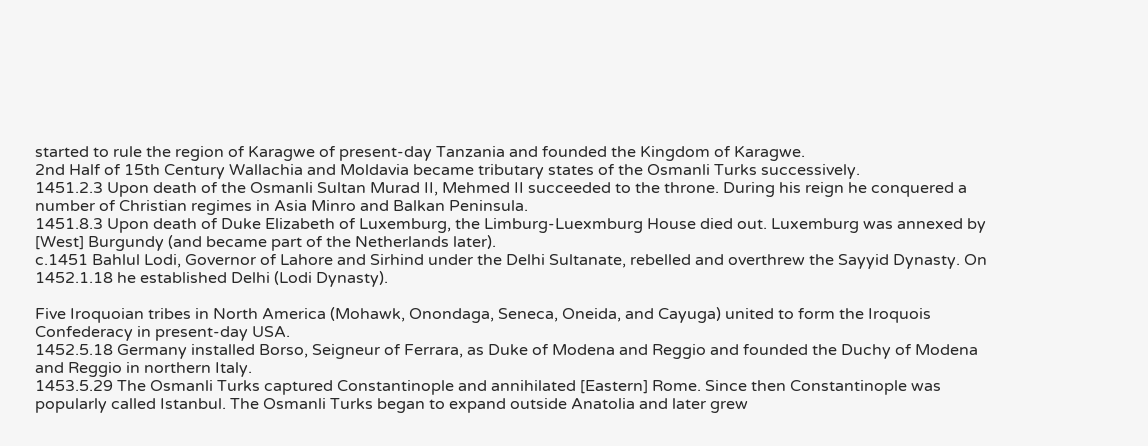started to rule the region of Karagwe of present-day Tanzania and founded the Kingdom of Karagwe.
2nd Half of 15th Century Wallachia and Moldavia became tributary states of the Osmanli Turks successively.
1451.2.3 Upon death of the Osmanli Sultan Murad II, Mehmed II succeeded to the throne. During his reign he conquered a number of Christian regimes in Asia Minro and Balkan Peninsula.
1451.8.3 Upon death of Duke Elizabeth of Luxemburg, the Limburg-Luexmburg House died out. Luxemburg was annexed by [West] Burgundy (and became part of the Netherlands later).
c.1451 Bahlul Lodi, Governor of Lahore and Sirhind under the Delhi Sultanate, rebelled and overthrew the Sayyid Dynasty. On 1452.1.18 he established Delhi (Lodi Dynasty).

Five Iroquoian tribes in North America (Mohawk, Onondaga, Seneca, Oneida, and Cayuga) united to form the Iroquois Confederacy in present-day USA.
1452.5.18 Germany installed Borso, Seigneur of Ferrara, as Duke of Modena and Reggio and founded the Duchy of Modena and Reggio in northern Italy.
1453.5.29 The Osmanli Turks captured Constantinople and annihilated [Eastern] Rome. Since then Constantinople was popularly called Istanbul. The Osmanli Turks began to expand outside Anatolia and later grew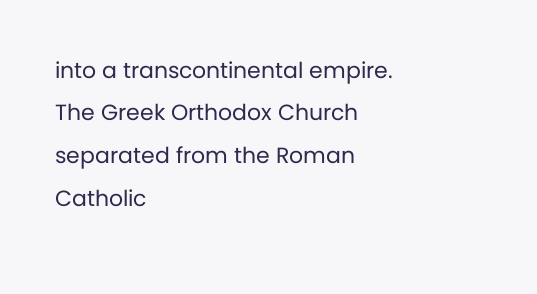into a transcontinental empire. The Greek Orthodox Church separated from the Roman Catholic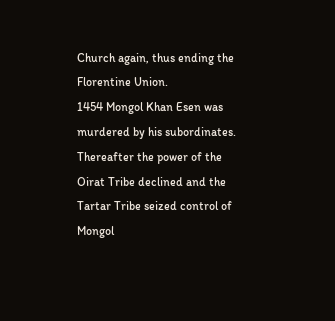Church again, thus ending the Florentine Union.
1454 Mongol Khan Esen was murdered by his subordinates. Thereafter the power of the Oirat Tribe declined and the Tartar Tribe seized control of Mongol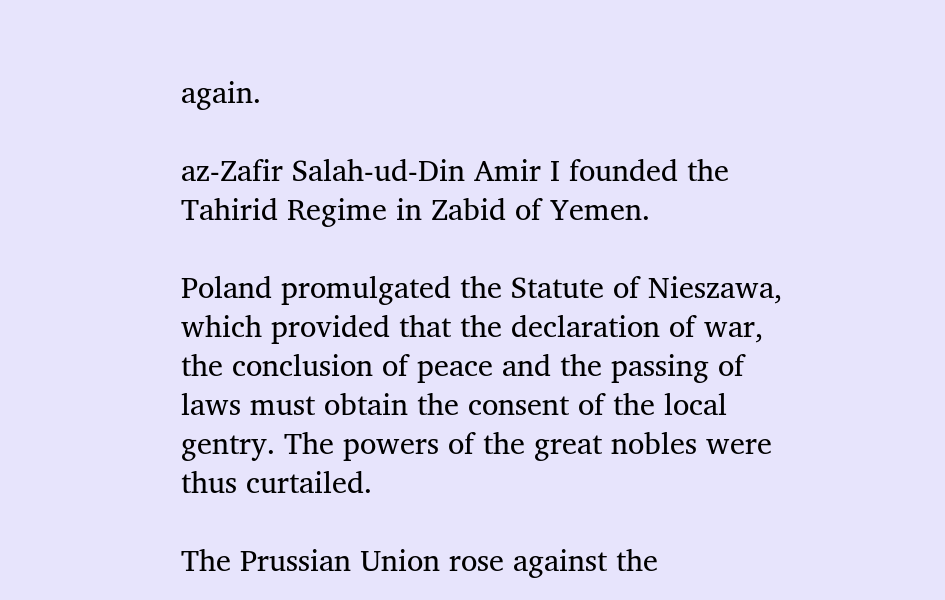again.

az-Zafir Salah-ud-Din Amir I founded the Tahirid Regime in Zabid of Yemen.

Poland promulgated the Statute of Nieszawa, which provided that the declaration of war, the conclusion of peace and the passing of laws must obtain the consent of the local gentry. The powers of the great nobles were thus curtailed.

The Prussian Union rose against the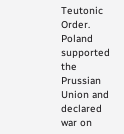Teutonic Order. Poland supported the Prussian Union and declared war on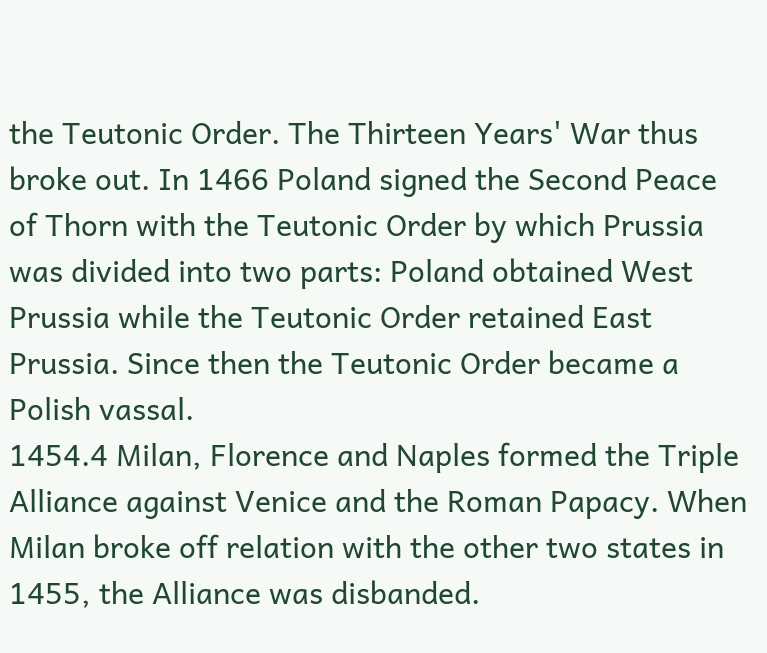the Teutonic Order. The Thirteen Years' War thus broke out. In 1466 Poland signed the Second Peace of Thorn with the Teutonic Order by which Prussia was divided into two parts: Poland obtained West Prussia while the Teutonic Order retained East Prussia. Since then the Teutonic Order became a Polish vassal.
1454.4 Milan, Florence and Naples formed the Triple Alliance against Venice and the Roman Papacy. When Milan broke off relation with the other two states in 1455, the Alliance was disbanded.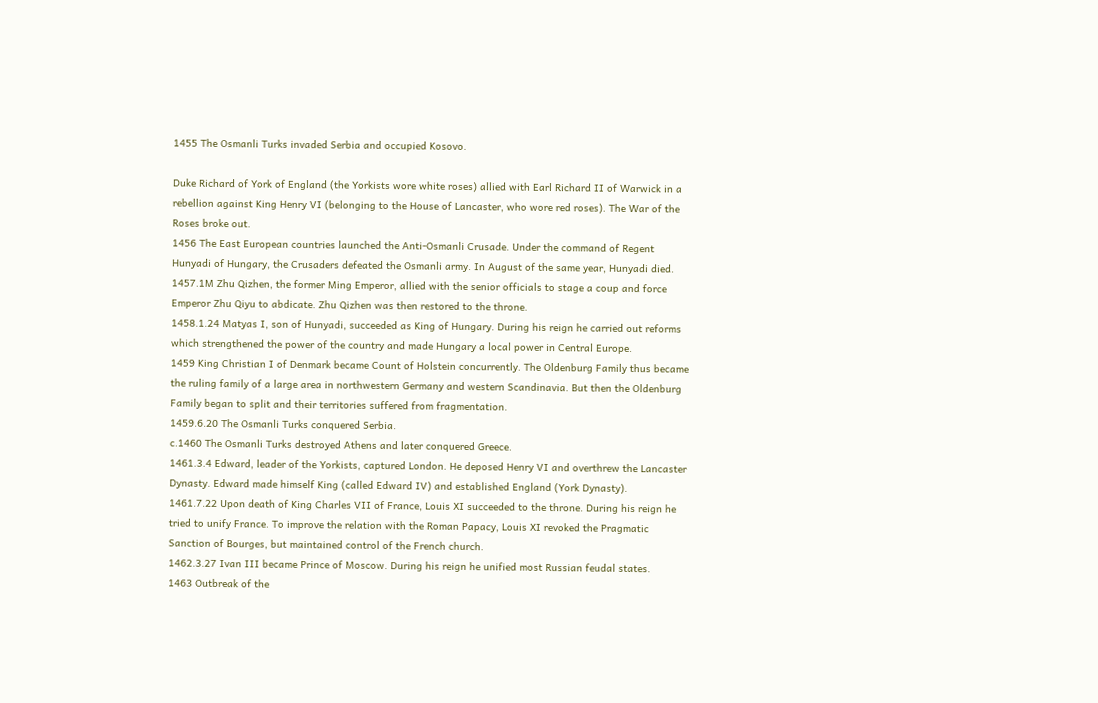1455 The Osmanli Turks invaded Serbia and occupied Kosovo.

Duke Richard of York of England (the Yorkists wore white roses) allied with Earl Richard II of Warwick in a rebellion against King Henry VI (belonging to the House of Lancaster, who wore red roses). The War of the Roses broke out.
1456 The East European countries launched the Anti-Osmanli Crusade. Under the command of Regent Hunyadi of Hungary, the Crusaders defeated the Osmanli army. In August of the same year, Hunyadi died.
1457.1M Zhu Qizhen, the former Ming Emperor, allied with the senior officials to stage a coup and force Emperor Zhu Qiyu to abdicate. Zhu Qizhen was then restored to the throne.
1458.1.24 Matyas I, son of Hunyadi, succeeded as King of Hungary. During his reign he carried out reforms which strengthened the power of the country and made Hungary a local power in Central Europe.
1459 King Christian I of Denmark became Count of Holstein concurrently. The Oldenburg Family thus became the ruling family of a large area in northwestern Germany and western Scandinavia. But then the Oldenburg Family began to split and their territories suffered from fragmentation.
1459.6.20 The Osmanli Turks conquered Serbia.
c.1460 The Osmanli Turks destroyed Athens and later conquered Greece.
1461.3.4 Edward, leader of the Yorkists, captured London. He deposed Henry VI and overthrew the Lancaster Dynasty. Edward made himself King (called Edward IV) and established England (York Dynasty).
1461.7.22 Upon death of King Charles VII of France, Louis XI succeeded to the throne. During his reign he tried to unify France. To improve the relation with the Roman Papacy, Louis XI revoked the Pragmatic Sanction of Bourges, but maintained control of the French church.
1462.3.27 Ivan III became Prince of Moscow. During his reign he unified most Russian feudal states.
1463 Outbreak of the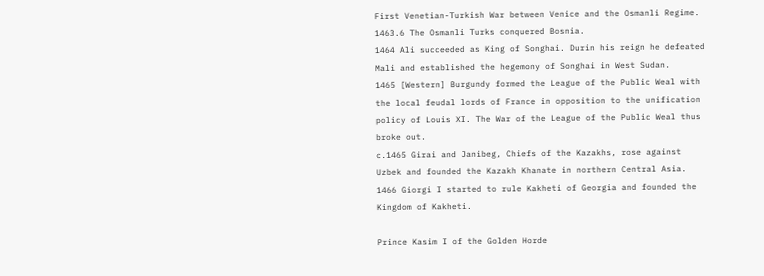First Venetian-Turkish War between Venice and the Osmanli Regime.
1463.6 The Osmanli Turks conquered Bosnia.
1464 Ali succeeded as King of Songhai. Durin his reign he defeated Mali and established the hegemony of Songhai in West Sudan.
1465 [Western] Burgundy formed the League of the Public Weal with the local feudal lords of France in opposition to the unification policy of Louis XI. The War of the League of the Public Weal thus broke out.
c.1465 Girai and Janibeg, Chiefs of the Kazakhs, rose against Uzbek and founded the Kazakh Khanate in northern Central Asia.
1466 Giorgi I started to rule Kakheti of Georgia and founded the Kingdom of Kakheti.

Prince Kasim I of the Golden Horde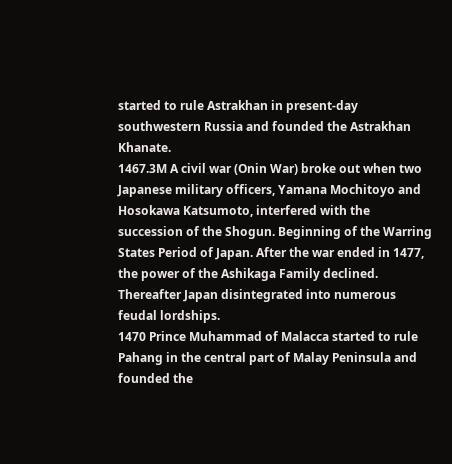started to rule Astrakhan in present-day southwestern Russia and founded the Astrakhan Khanate.
1467.3M A civil war (Onin War) broke out when two Japanese military officers, Yamana Mochitoyo and Hosokawa Katsumoto, interfered with the succession of the Shogun. Beginning of the Warring States Period of Japan. After the war ended in 1477, the power of the Ashikaga Family declined. Thereafter Japan disintegrated into numerous feudal lordships.
1470 Prince Muhammad of Malacca started to rule Pahang in the central part of Malay Peninsula and founded the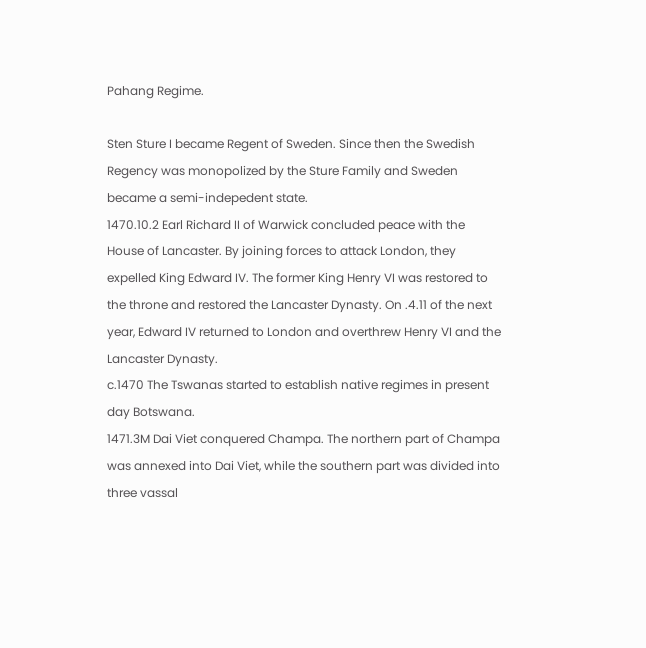Pahang Regime.

Sten Sture I became Regent of Sweden. Since then the Swedish Regency was monopolized by the Sture Family and Sweden became a semi-indepedent state.
1470.10.2 Earl Richard II of Warwick concluded peace with the House of Lancaster. By joining forces to attack London, they expelled King Edward IV. The former King Henry VI was restored to the throne and restored the Lancaster Dynasty. On .4.11 of the next year, Edward IV returned to London and overthrew Henry VI and the Lancaster Dynasty.
c.1470 The Tswanas started to establish native regimes in present day Botswana.
1471.3M Dai Viet conquered Champa. The northern part of Champa was annexed into Dai Viet, while the southern part was divided into three vassal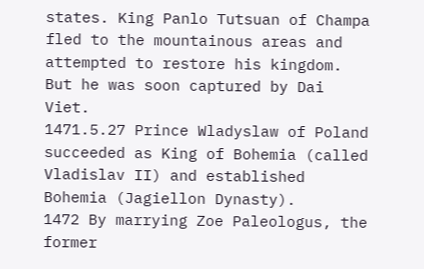states. King Panlo Tutsuan of Champa fled to the mountainous areas and attempted to restore his kingdom. But he was soon captured by Dai Viet.
1471.5.27 Prince Wladyslaw of Poland succeeded as King of Bohemia (called Vladislav II) and established Bohemia (Jagiellon Dynasty).
1472 By marrying Zoe Paleologus, the former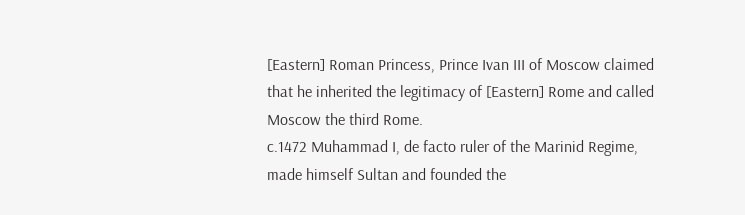[Eastern] Roman Princess, Prince Ivan III of Moscow claimed that he inherited the legitimacy of [Eastern] Rome and called Moscow the third Rome.
c.1472 Muhammad I, de facto ruler of the Marinid Regime, made himself Sultan and founded the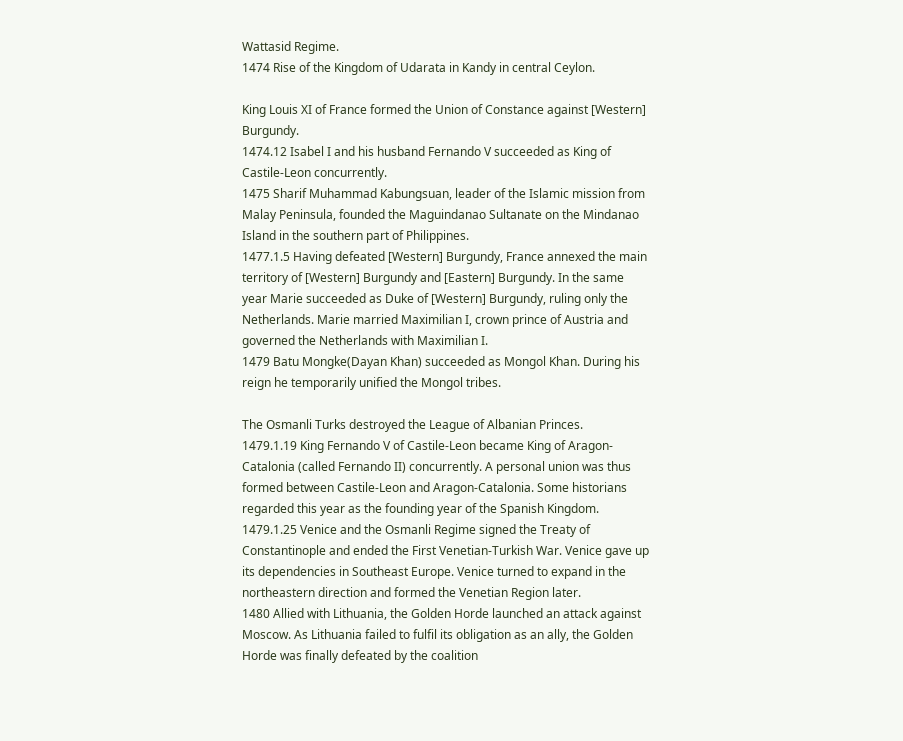Wattasid Regime.
1474 Rise of the Kingdom of Udarata in Kandy in central Ceylon.

King Louis XI of France formed the Union of Constance against [Western] Burgundy.
1474.12 Isabel I and his husband Fernando V succeeded as King of Castile-Leon concurrently.
1475 Sharif Muhammad Kabungsuan, leader of the Islamic mission from Malay Peninsula, founded the Maguindanao Sultanate on the Mindanao Island in the southern part of Philippines.
1477.1.5 Having defeated [Western] Burgundy, France annexed the main territory of [Western] Burgundy and [Eastern] Burgundy. In the same year Marie succeeded as Duke of [Western] Burgundy, ruling only the Netherlands. Marie married Maximilian I, crown prince of Austria and governed the Netherlands with Maximilian I.
1479 Batu Mongke(Dayan Khan) succeeded as Mongol Khan. During his reign he temporarily unified the Mongol tribes.

The Osmanli Turks destroyed the League of Albanian Princes.
1479.1.19 King Fernando V of Castile-Leon became King of Aragon-Catalonia (called Fernando II) concurrently. A personal union was thus formed between Castile-Leon and Aragon-Catalonia. Some historians regarded this year as the founding year of the Spanish Kingdom.
1479.1.25 Venice and the Osmanli Regime signed the Treaty of Constantinople and ended the First Venetian-Turkish War. Venice gave up its dependencies in Southeast Europe. Venice turned to expand in the northeastern direction and formed the Venetian Region later.
1480 Allied with Lithuania, the Golden Horde launched an attack against Moscow. As Lithuania failed to fulfil its obligation as an ally, the Golden Horde was finally defeated by the coalition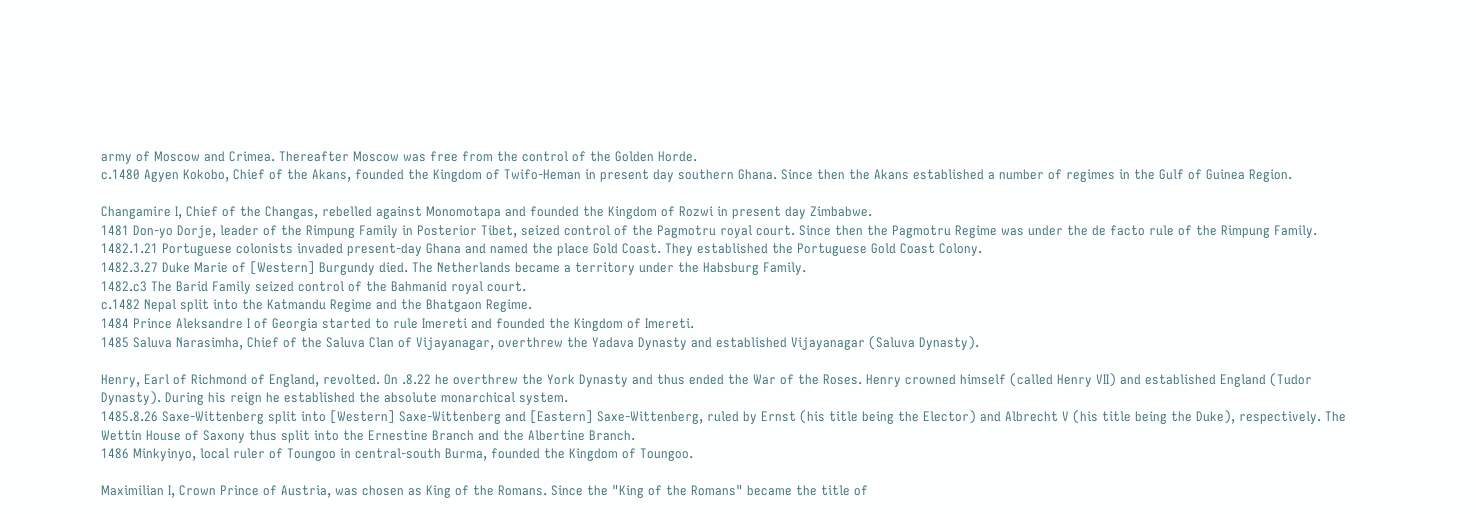army of Moscow and Crimea. Thereafter Moscow was free from the control of the Golden Horde.
c.1480 Agyen Kokobo, Chief of the Akans, founded the Kingdom of Twifo-Heman in present day southern Ghana. Since then the Akans established a number of regimes in the Gulf of Guinea Region.

Changamire I, Chief of the Changas, rebelled against Monomotapa and founded the Kingdom of Rozwi in present day Zimbabwe.
1481 Don-yo Dorje, leader of the Rimpung Family in Posterior Tibet, seized control of the Pagmotru royal court. Since then the Pagmotru Regime was under the de facto rule of the Rimpung Family.
1482.1.21 Portuguese colonists invaded present-day Ghana and named the place Gold Coast. They established the Portuguese Gold Coast Colony.
1482.3.27 Duke Marie of [Western] Burgundy died. The Netherlands became a territory under the Habsburg Family.
1482.c3 The Barid Family seized control of the Bahmanid royal court.
c.1482 Nepal split into the Katmandu Regime and the Bhatgaon Regime.
1484 Prince Aleksandre I of Georgia started to rule Imereti and founded the Kingdom of Imereti.
1485 Saluva Narasimha, Chief of the Saluva Clan of Vijayanagar, overthrew the Yadava Dynasty and established Vijayanagar (Saluva Dynasty).

Henry, Earl of Richmond of England, revolted. On .8.22 he overthrew the York Dynasty and thus ended the War of the Roses. Henry crowned himself (called Henry VII) and established England (Tudor Dynasty). During his reign he established the absolute monarchical system.
1485.8.26 Saxe-Wittenberg split into [Western] Saxe-Wittenberg and [Eastern] Saxe-Wittenberg, ruled by Ernst (his title being the Elector) and Albrecht V (his title being the Duke), respectively. The Wettin House of Saxony thus split into the Ernestine Branch and the Albertine Branch.
1486 Minkyinyo, local ruler of Toungoo in central-south Burma, founded the Kingdom of Toungoo.

Maximilian I, Crown Prince of Austria, was chosen as King of the Romans. Since the "King of the Romans" became the title of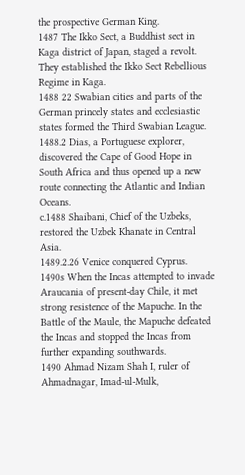the prospective German King.
1487 The Ikko Sect, a Buddhist sect in Kaga district of Japan, staged a revolt. They established the Ikko Sect Rebellious Regime in Kaga.
1488 22 Swabian cities and parts of the German princely states and ecclesiastic states formed the Third Swabian League.
1488.2 Dias, a Portuguese explorer, discovered the Cape of Good Hope in South Africa and thus opened up a new route connecting the Atlantic and Indian Oceans.
c.1488 Shaibani, Chief of the Uzbeks, restored the Uzbek Khanate in Central Asia.
1489.2.26 Venice conquered Cyprus.
1490s When the Incas attempted to invade Araucania of present-day Chile, it met strong resistence of the Mapuche. In the Battle of the Maule, the Mapuche defeated the Incas and stopped the Incas from further expanding southwards.
1490 Ahmad Nizam Shah I, ruler of Ahmadnagar, Imad-ul-Mulk,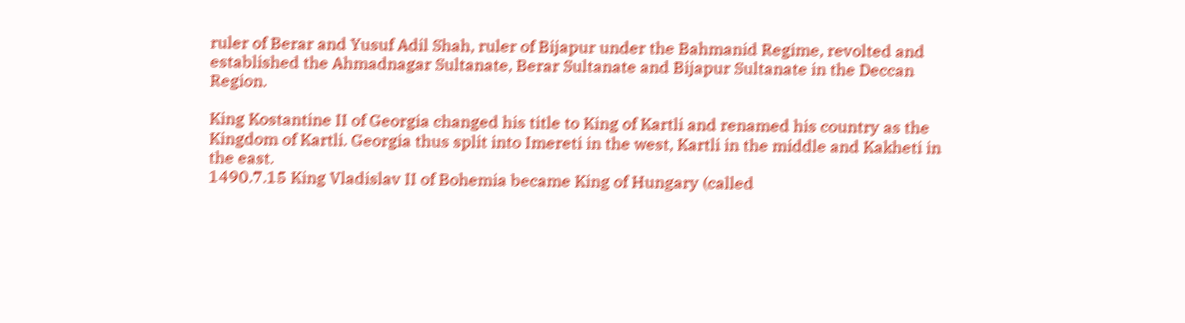ruler of Berar and Yusuf Adil Shah, ruler of Bijapur under the Bahmanid Regime, revolted and established the Ahmadnagar Sultanate, Berar Sultanate and Bijapur Sultanate in the Deccan Region.

King Kostantine II of Georgia changed his title to King of Kartli and renamed his country as the Kingdom of Kartli. Georgia thus split into Imereti in the west, Kartli in the middle and Kakheti in the east.
1490.7.15 King Vladislav II of Bohemia became King of Hungary (called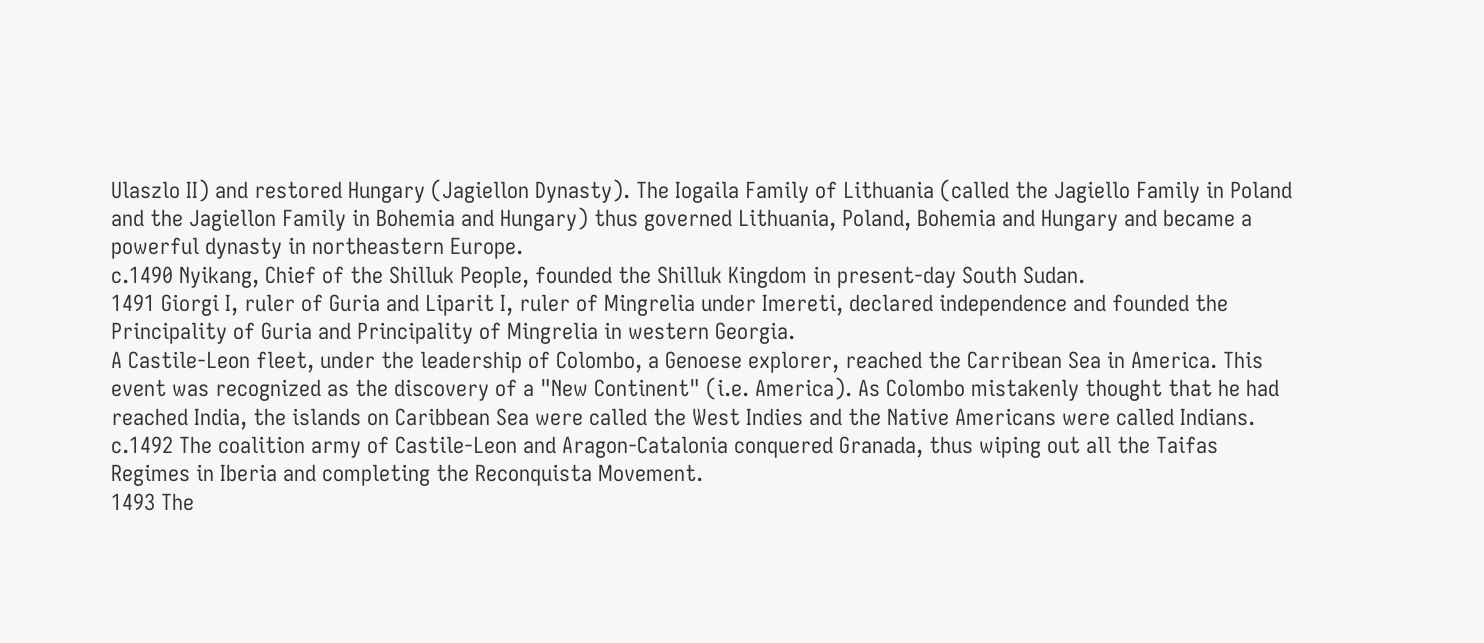Ulaszlo II) and restored Hungary (Jagiellon Dynasty). The Iogaila Family of Lithuania (called the Jagiello Family in Poland and the Jagiellon Family in Bohemia and Hungary) thus governed Lithuania, Poland, Bohemia and Hungary and became a powerful dynasty in northeastern Europe.
c.1490 Nyikang, Chief of the Shilluk People, founded the Shilluk Kingdom in present-day South Sudan.
1491 Giorgi I, ruler of Guria and Liparit I, ruler of Mingrelia under Imereti, declared independence and founded the Principality of Guria and Principality of Mingrelia in western Georgia.
A Castile-Leon fleet, under the leadership of Colombo, a Genoese explorer, reached the Carribean Sea in America. This event was recognized as the discovery of a "New Continent" (i.e. America). As Colombo mistakenly thought that he had reached India, the islands on Caribbean Sea were called the West Indies and the Native Americans were called Indians.
c.1492 The coalition army of Castile-Leon and Aragon-Catalonia conquered Granada, thus wiping out all the Taifas Regimes in Iberia and completing the Reconquista Movement.
1493 The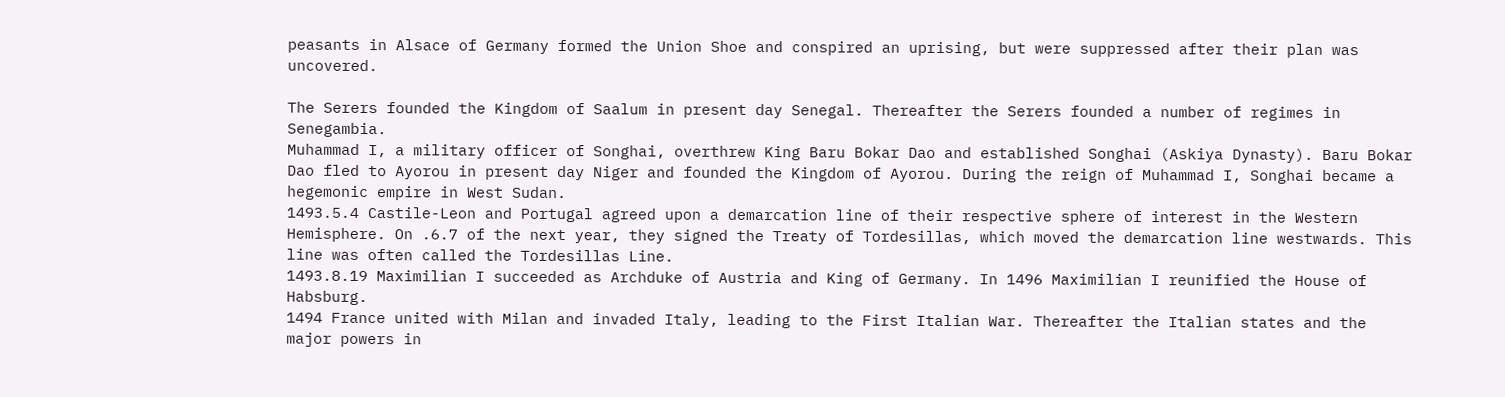peasants in Alsace of Germany formed the Union Shoe and conspired an uprising, but were suppressed after their plan was uncovered.

The Serers founded the Kingdom of Saalum in present day Senegal. Thereafter the Serers founded a number of regimes in Senegambia.
Muhammad I, a military officer of Songhai, overthrew King Baru Bokar Dao and established Songhai (Askiya Dynasty). Baru Bokar Dao fled to Ayorou in present day Niger and founded the Kingdom of Ayorou. During the reign of Muhammad I, Songhai became a hegemonic empire in West Sudan.
1493.5.4 Castile-Leon and Portugal agreed upon a demarcation line of their respective sphere of interest in the Western Hemisphere. On .6.7 of the next year, they signed the Treaty of Tordesillas, which moved the demarcation line westwards. This line was often called the Tordesillas Line.
1493.8.19 Maximilian I succeeded as Archduke of Austria and King of Germany. In 1496 Maximilian I reunified the House of Habsburg.
1494 France united with Milan and invaded Italy, leading to the First Italian War. Thereafter the Italian states and the major powers in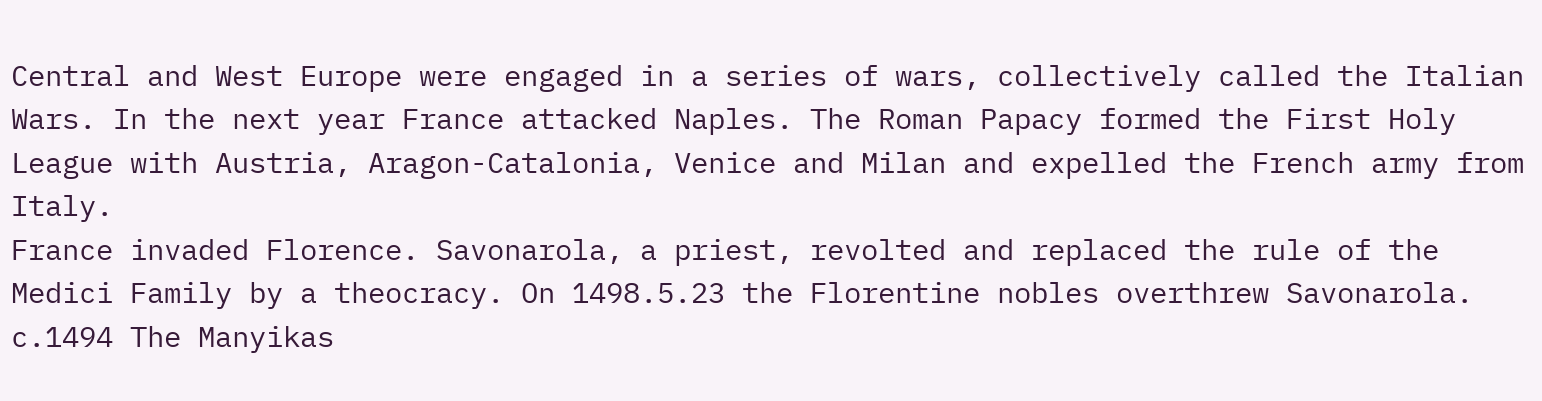Central and West Europe were engaged in a series of wars, collectively called the Italian Wars. In the next year France attacked Naples. The Roman Papacy formed the First Holy League with Austria, Aragon-Catalonia, Venice and Milan and expelled the French army from Italy.
France invaded Florence. Savonarola, a priest, revolted and replaced the rule of the Medici Family by a theocracy. On 1498.5.23 the Florentine nobles overthrew Savonarola.
c.1494 The Manyikas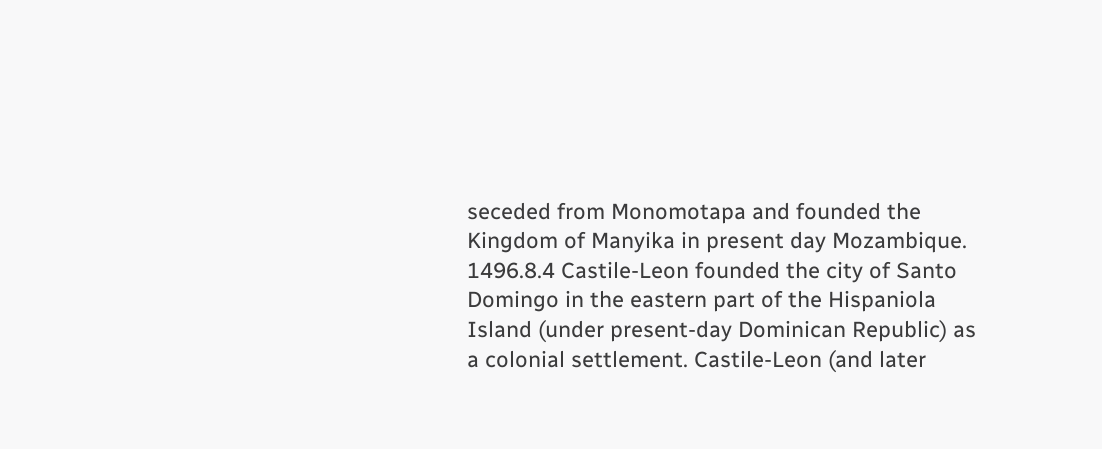seceded from Monomotapa and founded the Kingdom of Manyika in present day Mozambique.
1496.8.4 Castile-Leon founded the city of Santo Domingo in the eastern part of the Hispaniola Island (under present-day Dominican Republic) as a colonial settlement. Castile-Leon (and later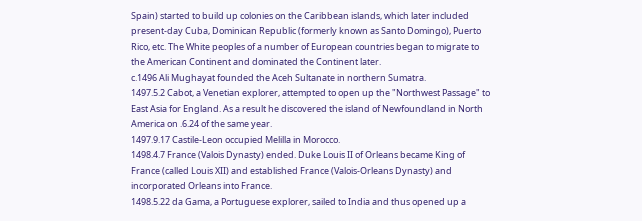Spain) started to build up colonies on the Caribbean islands, which later included present-day Cuba, Dominican Republic (formerly known as Santo Domingo), Puerto Rico, etc. The White peoples of a number of European countries began to migrate to the American Continent and dominated the Continent later.
c.1496 Ali Mughayat founded the Aceh Sultanate in northern Sumatra.
1497.5.2 Cabot, a Venetian explorer, attempted to open up the "Northwest Passage" to East Asia for England. As a result he discovered the island of Newfoundland in North America on .6.24 of the same year.
1497.9.17 Castile-Leon occupied Melilla in Morocco.
1498.4.7 France (Valois Dynasty) ended. Duke Louis II of Orleans became King of France (called Louis XII) and established France (Valois-Orleans Dynasty) and incorporated Orleans into France.
1498.5.22 da Gama, a Portuguese explorer, sailed to India and thus opened up a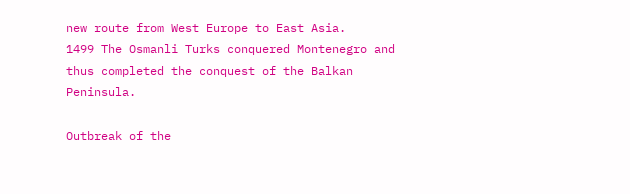new route from West Europe to East Asia.
1499 The Osmanli Turks conquered Montenegro and thus completed the conquest of the Balkan Peninsula.

Outbreak of the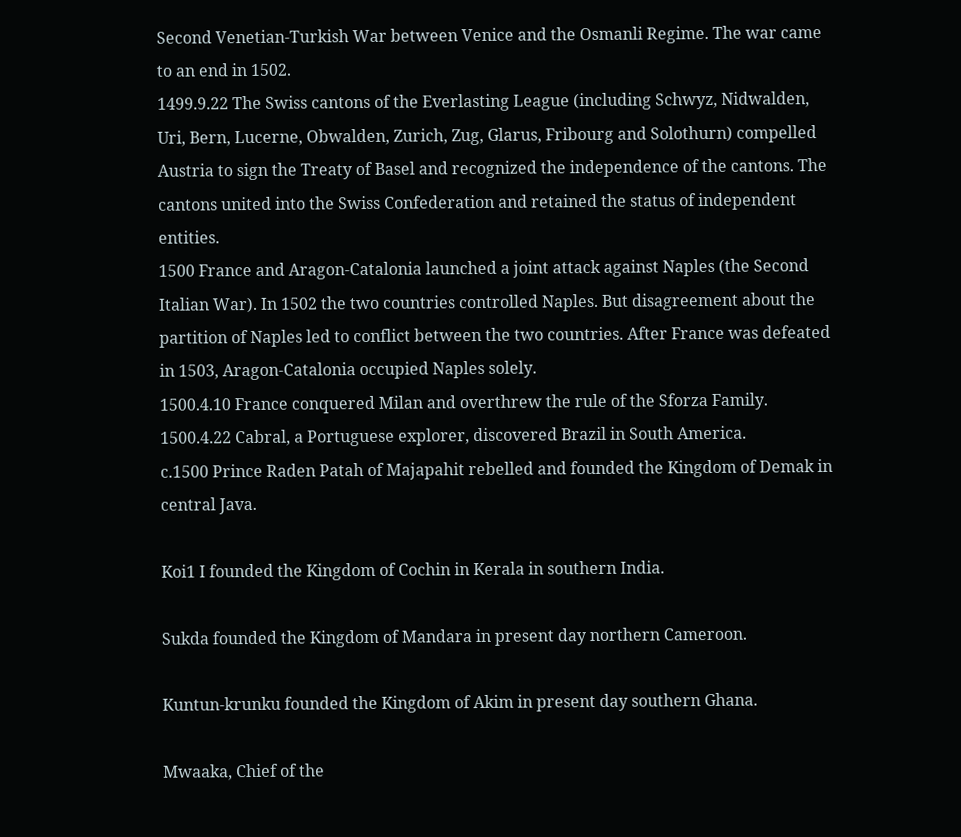Second Venetian-Turkish War between Venice and the Osmanli Regime. The war came to an end in 1502.
1499.9.22 The Swiss cantons of the Everlasting League (including Schwyz, Nidwalden, Uri, Bern, Lucerne, Obwalden, Zurich, Zug, Glarus, Fribourg and Solothurn) compelled Austria to sign the Treaty of Basel and recognized the independence of the cantons. The cantons united into the Swiss Confederation and retained the status of independent entities.
1500 France and Aragon-Catalonia launched a joint attack against Naples (the Second Italian War). In 1502 the two countries controlled Naples. But disagreement about the partition of Naples led to conflict between the two countries. After France was defeated in 1503, Aragon-Catalonia occupied Naples solely.
1500.4.10 France conquered Milan and overthrew the rule of the Sforza Family.
1500.4.22 Cabral, a Portuguese explorer, discovered Brazil in South America.
c.1500 Prince Raden Patah of Majapahit rebelled and founded the Kingdom of Demak in central Java.

Koi1 I founded the Kingdom of Cochin in Kerala in southern India.

Sukda founded the Kingdom of Mandara in present day northern Cameroon.

Kuntun-krunku founded the Kingdom of Akim in present day southern Ghana.

Mwaaka, Chief of the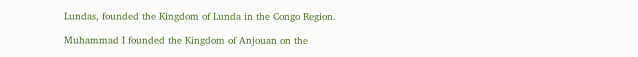Lundas, founded the Kingdom of Lunda in the Congo Region.

Muhammad I founded the Kingdom of Anjouan on the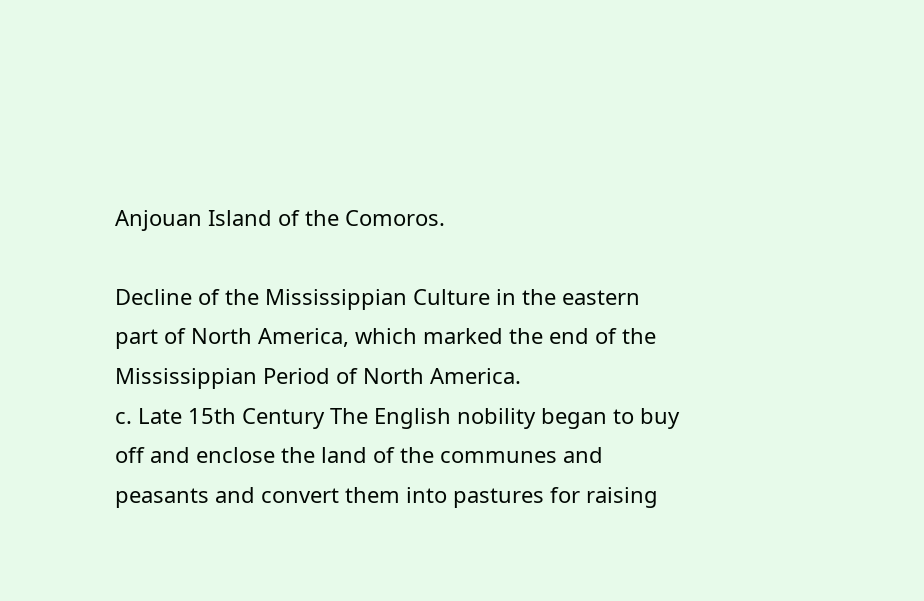Anjouan Island of the Comoros.

Decline of the Mississippian Culture in the eastern part of North America, which marked the end of the Mississippian Period of North America.
c. Late 15th Century The English nobility began to buy off and enclose the land of the communes and peasants and convert them into pastures for raising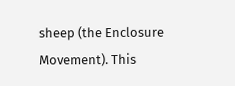sheep (the Enclosure Movement). This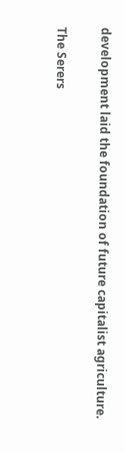development laid the foundation of future capitalist agriculture.

The Serers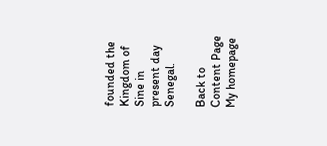founded the Kingdom of Sine in present day Senegal.

Back to Content Page
My homepage